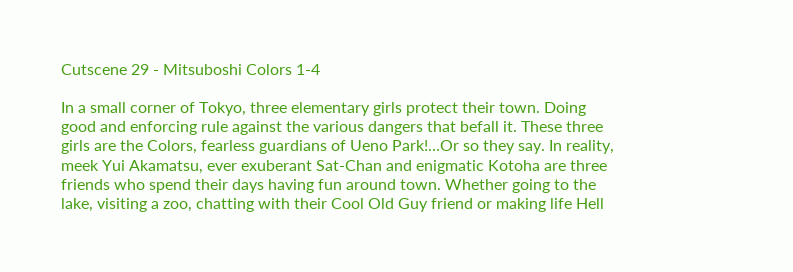Cutscene 29 - Mitsuboshi Colors 1-4

In a small corner of Tokyo, three elementary girls protect their town. Doing good and enforcing rule against the various dangers that befall it. These three girls are the Colors, fearless guardians of Ueno Park!…Or so they say. In reality, meek Yui Akamatsu, ever exuberant Sat-Chan and enigmatic Kotoha are three friends who spend their days having fun around town. Whether going to the lake, visiting a zoo, chatting with their Cool Old Guy friend or making life Hell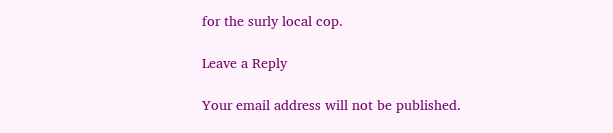for the surly local cop.

Leave a Reply

Your email address will not be published.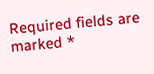Required fields are marked *